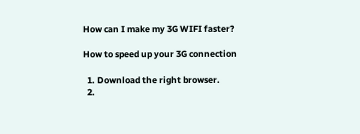How can I make my 3G WIFI faster?

How to speed up your 3G connection

  1. Download the right browser.
  2.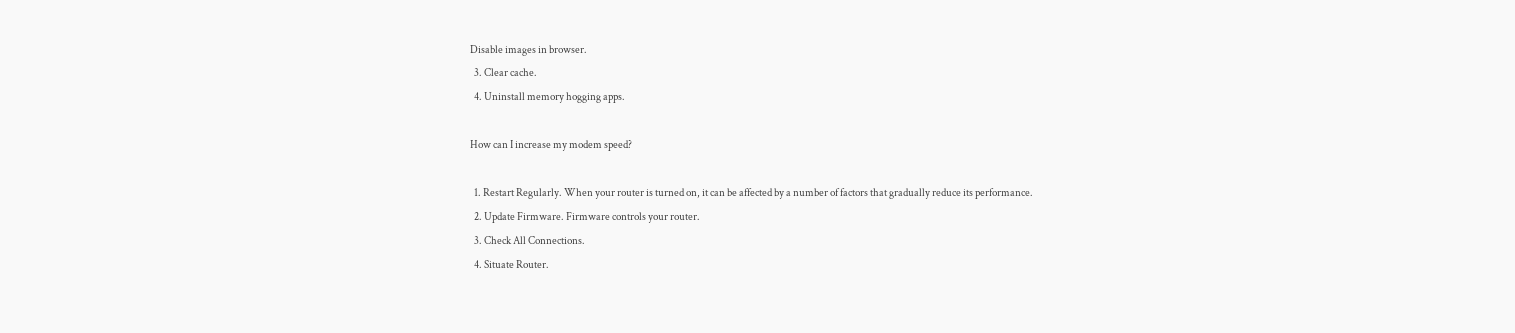Disable images in browser.
  3. Clear cache.
  4. Uninstall memory hogging apps.

How can I increase my modem speed?

  1. Restart Regularly. When your router is turned on, it can be affected by a number of factors that gradually reduce its performance.
  2. Update Firmware. Firmware controls your router.
  3. Check All Connections.
  4. Situate Router.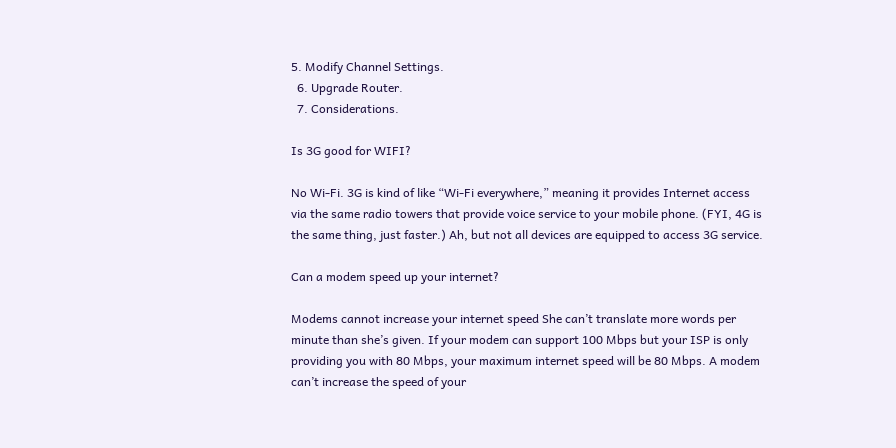5. Modify Channel Settings.
  6. Upgrade Router.
  7. Considerations.

Is 3G good for WIFI?

No Wi-Fi. 3G is kind of like “Wi-Fi everywhere,” meaning it provides Internet access via the same radio towers that provide voice service to your mobile phone. (FYI, 4G is the same thing, just faster.) Ah, but not all devices are equipped to access 3G service.

Can a modem speed up your internet?

Modems cannot increase your internet speed She can’t translate more words per minute than she’s given. If your modem can support 100 Mbps but your ISP is only providing you with 80 Mbps, your maximum internet speed will be 80 Mbps. A modem can’t increase the speed of your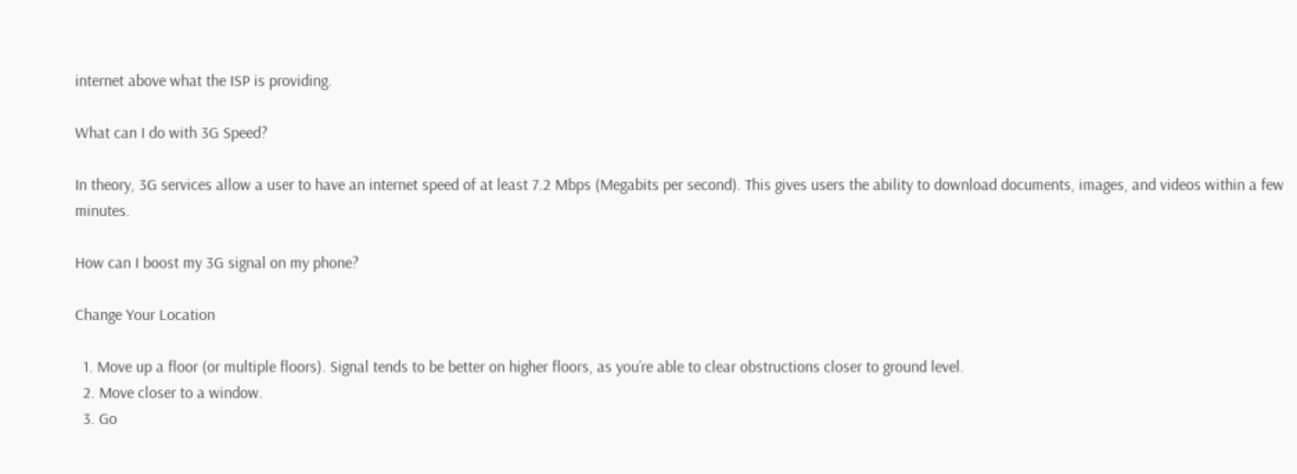internet above what the ISP is providing.

What can I do with 3G Speed?

In theory, 3G services allow a user to have an internet speed of at least 7.2 Mbps (Megabits per second). This gives users the ability to download documents, images, and videos within a few minutes.

How can I boost my 3G signal on my phone?

Change Your Location

  1. Move up a floor (or multiple floors). Signal tends to be better on higher floors, as you’re able to clear obstructions closer to ground level.
  2. Move closer to a window.
  3. Go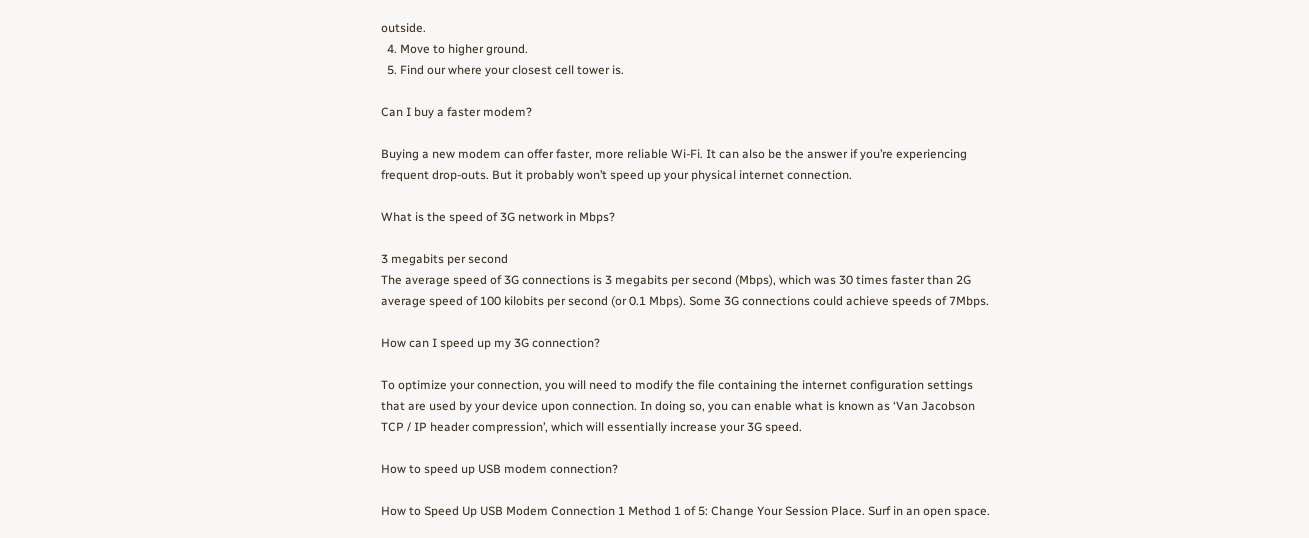outside.
  4. Move to higher ground.
  5. Find our where your closest cell tower is.

Can I buy a faster modem?

Buying a new modem can offer faster, more reliable Wi-Fi. It can also be the answer if you’re experiencing frequent drop-outs. But it probably won’t speed up your physical internet connection.

What is the speed of 3G network in Mbps?

3 megabits per second
The average speed of 3G connections is 3 megabits per second (Mbps), which was 30 times faster than 2G average speed of 100 kilobits per second (or 0.1 Mbps). Some 3G connections could achieve speeds of 7Mbps.

How can I speed up my 3G connection?

To optimize your connection, you will need to modify the file containing the internet configuration settings that are used by your device upon connection. In doing so, you can enable what is known as ‘Van Jacobson TCP / IP header compression’, which will essentially increase your 3G speed.

How to speed up USB modem connection?

How to Speed Up USB Modem Connection 1 Method 1 of 5: Change Your Session Place. Surf in an open space.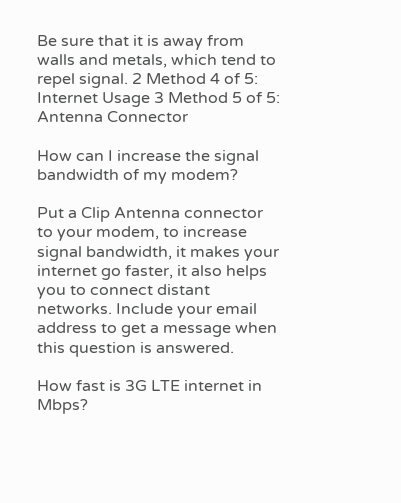Be sure that it is away from walls and metals, which tend to repel signal. 2 Method 4 of 5: Internet Usage 3 Method 5 of 5: Antenna Connector

How can I increase the signal bandwidth of my modem?

Put a Clip Antenna connector to your modem, to increase signal bandwidth, it makes your internet go faster, it also helps you to connect distant networks. Include your email address to get a message when this question is answered.

How fast is 3G LTE internet in Mbps?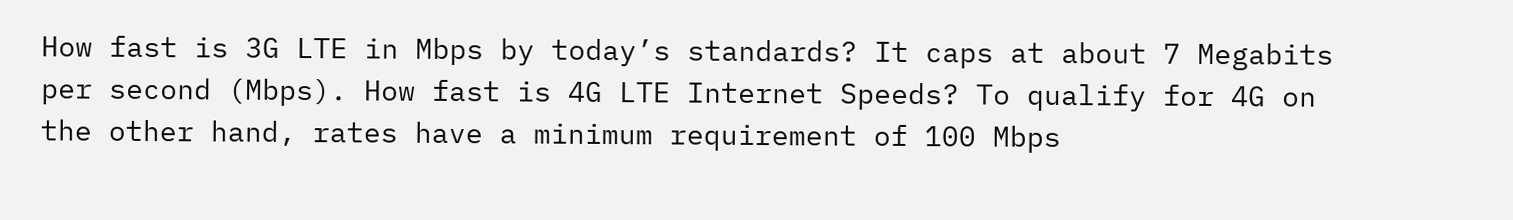How fast is 3G LTE in Mbps by today’s standards? It caps at about 7 Megabits per second (Mbps). How fast is 4G LTE Internet Speeds? To qualify for 4G on the other hand, rates have a minimum requirement of 100 Mbps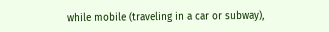while mobile (traveling in a car or subway),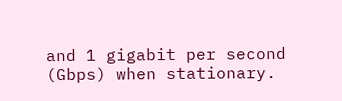and 1 gigabit per second (Gbps) when stationary.